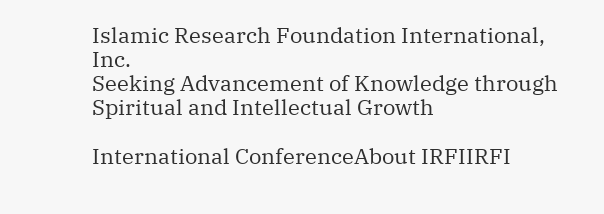Islamic Research Foundation International, Inc.
Seeking Advancement of Knowledge through Spiritual and Intellectual Growth

International ConferenceAbout IRFIIRFI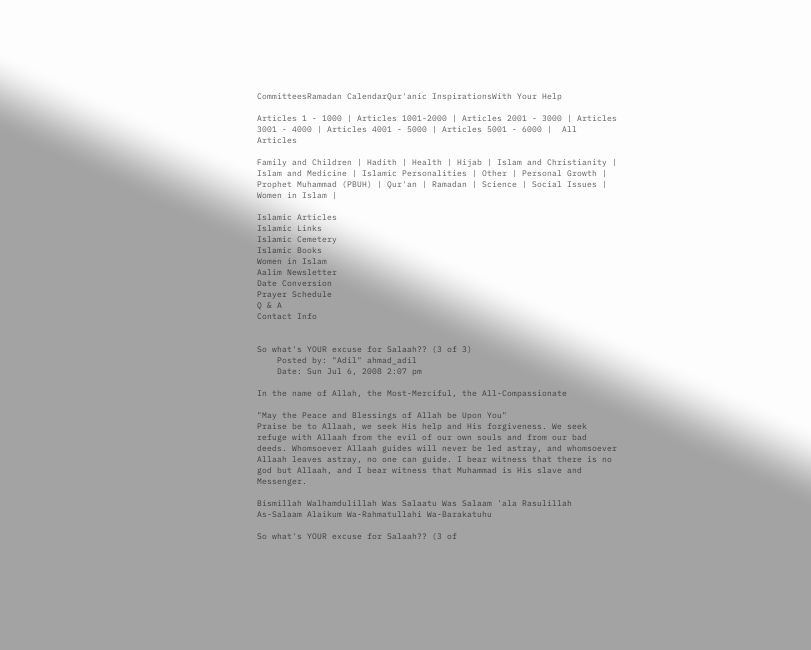CommitteesRamadan CalendarQur'anic InspirationsWith Your Help

Articles 1 - 1000 | Articles 1001-2000 | Articles 2001 - 3000 | Articles 3001 - 4000 | Articles 4001 - 5000 | Articles 5001 - 6000 |  All Articles

Family and Children | Hadith | Health | Hijab | Islam and Christianity | Islam and Medicine | Islamic Personalities | Other | Personal Growth | Prophet Muhammad (PBUH) | Qur'an | Ramadan | Science | Social Issues | Women in Islam |

Islamic Articles
Islamic Links
Islamic Cemetery
Islamic Books
Women in Islam
Aalim Newsletter
Date Conversion
Prayer Schedule
Q & A
Contact Info


So what's YOUR excuse for Salaah?? (3 of 3)
    Posted by: "Adil" ahmad_adil
    Date: Sun Jul 6, 2008 2:07 pm

In the name of Allah, the Most-Merciful, the All-Compassionate

"May the Peace and Blessings of Allah be Upon You"
Praise be to Allaah, we seek His help and His forgiveness. We seek refuge with Allaah from the evil of our own souls and from our bad deeds. Whomsoever Allaah guides will never be led astray, and whomsoever Allaah leaves astray, no one can guide. I bear witness that there is no god but Allaah, and I bear witness that Muhammad is His slave and Messenger.

Bismillah Walhamdulillah Was Salaatu Was Salaam 'ala Rasulillah
As-Salaam Alaikum Wa-Rahmatullahi Wa-Barakatuhu

So what's YOUR excuse for Salaah?? (3 of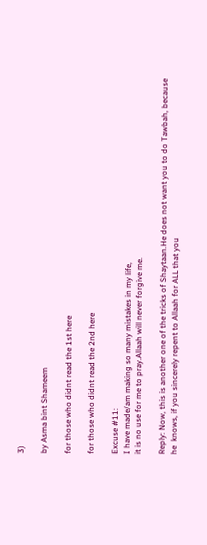3)

by Asma bint Shameem

for those who didnt read the 1st here

for those who didnt read the 2nd here

Excuse #11:
I have made/am making so many mistakes in my life,
it is no use for me to pray.Allaah will never forgive me.

Reply: Now, this is another one of the tricks of Shaytaan.He does not want you to do Tawbah, because he  knows, if you sincerely repent to Allaah for ALL that you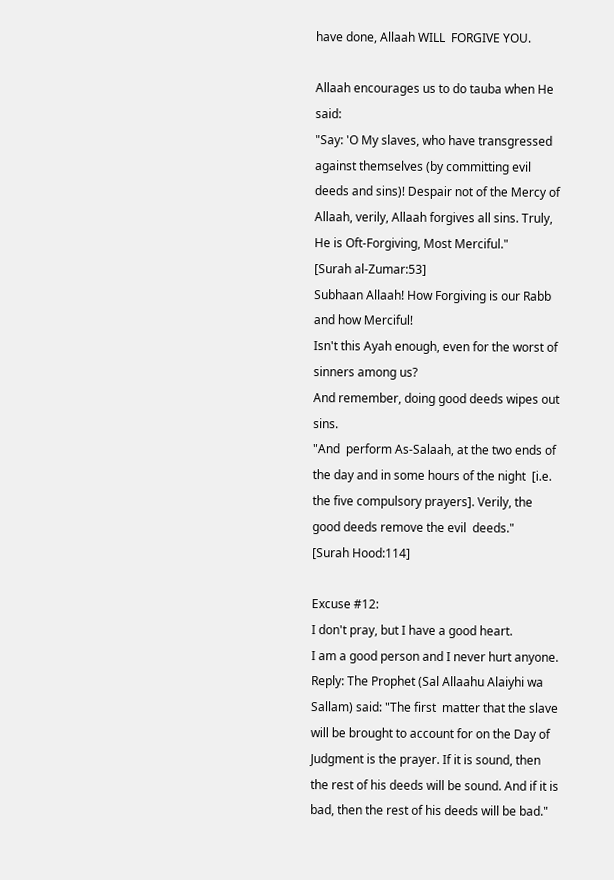have done, Allaah WILL  FORGIVE YOU.

Allaah encourages us to do tauba when He said:
"Say: 'O My slaves, who have transgressed against themselves (by committing evil deeds and sins)! Despair not of the Mercy of Allaah, verily, Allaah forgives all sins. Truly, He is Oft-Forgiving, Most Merciful."
[Surah al-Zumar:53]
Subhaan Allaah! How Forgiving is our Rabb and how Merciful!
Isn't this Ayah enough, even for the worst of sinners among us?
And remember, doing good deeds wipes out sins.
"And  perform As-Salaah, at the two ends of the day and in some hours of the night  [i.e. the five compulsory prayers]. Verily, the good deeds remove the evil  deeds."
[Surah Hood:114]

Excuse #12:
I don't pray, but I have a good heart.
I am a good person and I never hurt anyone.
Reply: The Prophet (Sal Allaahu Alaiyhi wa Sallam) said: "The first  matter that the slave will be brought to account for on the Day of Judgment is the prayer. If it is sound, then the rest of his deeds will be sound. And if it is bad, then the rest of his deeds will be bad."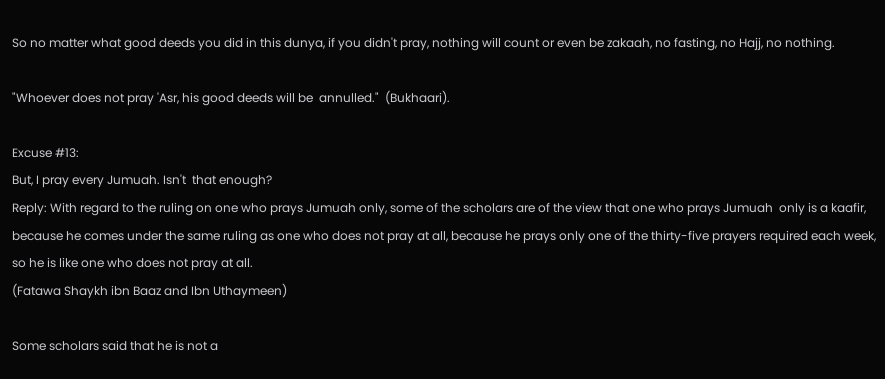So no matter what good deeds you did in this dunya, if you didn't pray, nothing will count or even be zakaah, no fasting, no Hajj, no nothing.

"Whoever does not pray 'Asr, his good deeds will be  annulled."  (Bukhaari).

Excuse #13:
But, I pray every Jumuah. Isn't  that enough?
Reply: With regard to the ruling on one who prays Jumuah only, some of the scholars are of the view that one who prays Jumuah  only is a kaafir, because he comes under the same ruling as one who does not pray at all, because he prays only one of the thirty-five prayers required each week, so he is like one who does not pray at all.
(Fatawa Shaykh ibn Baaz and Ibn Uthaymeen)

Some scholars said that he is not a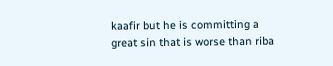kaafir but he is committing a  great sin that is worse than riba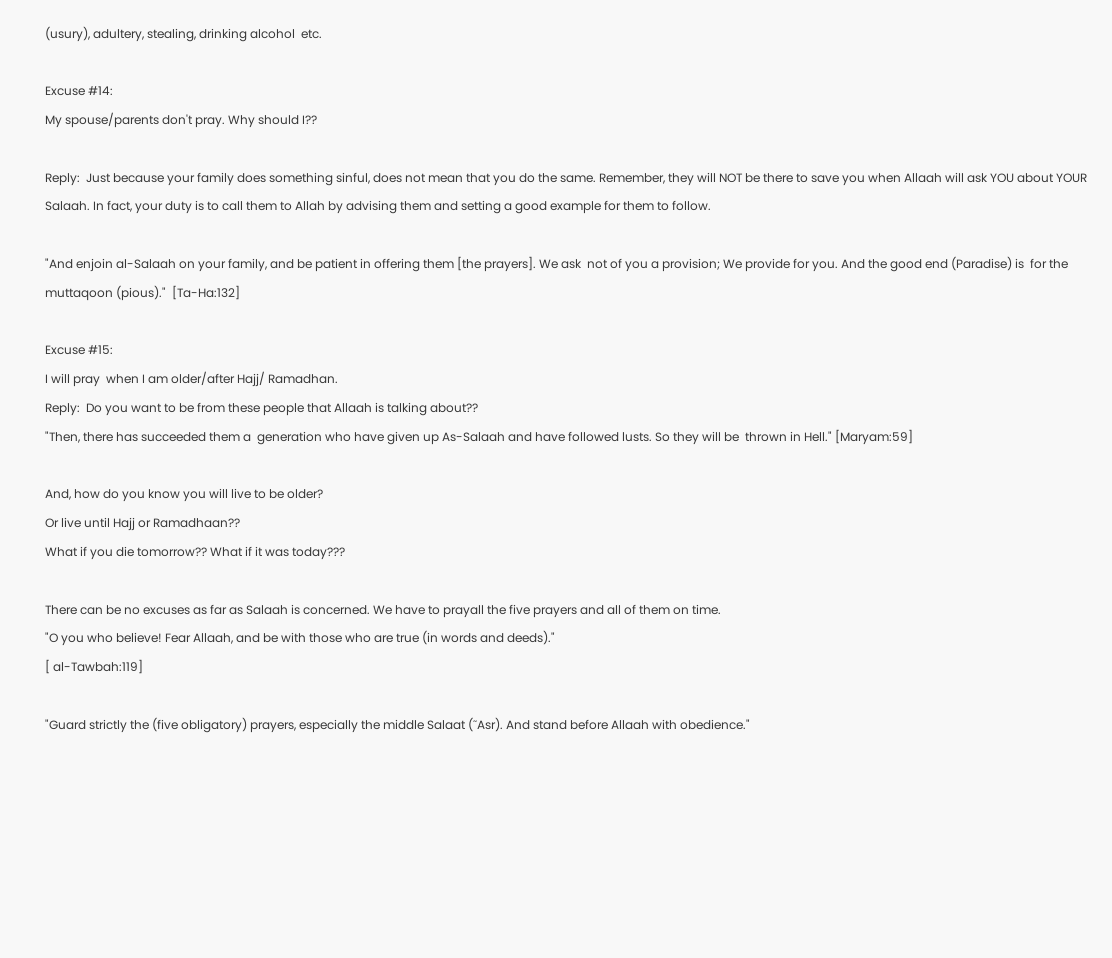(usury), adultery, stealing, drinking alcohol  etc.

Excuse #14:
My spouse/parents don't pray. Why should I??

Reply:  Just because your family does something sinful, does not mean that you do the same. Remember, they will NOT be there to save you when Allaah will ask YOU about YOUR Salaah. In fact, your duty is to call them to Allah by advising them and setting a good example for them to follow.

"And enjoin al-Salaah on your family, and be patient in offering them [the prayers]. We ask  not of you a provision; We provide for you. And the good end (Paradise) is  for the muttaqoon (pious)."  [Ta-Ha:132]

Excuse #15:
I will pray  when I am older/after Hajj/ Ramadhan.
Reply:  Do you want to be from these people that Allaah is talking about??
"Then, there has succeeded them a  generation who have given up As-Salaah and have followed lusts. So they will be  thrown in Hell." [Maryam:59]

And, how do you know you will live to be older?
Or live until Hajj or Ramadhaan??
What if you die tomorrow?? What if it was today???

There can be no excuses as far as Salaah is concerned. We have to prayall the five prayers and all of them on time.
"O you who believe! Fear Allaah, and be with those who are true (in words and deeds)."
[ al-Tawbah:119]

"Guard strictly the (five obligatory) prayers, especially the middle Salaat (˜Asr). And stand before Allaah with obedience."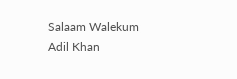Salaam Walekum
Adil Khan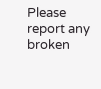Please report any broken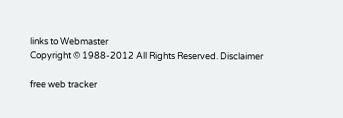links to Webmaster
Copyright © 1988-2012 All Rights Reserved. Disclaimer

free web tracker